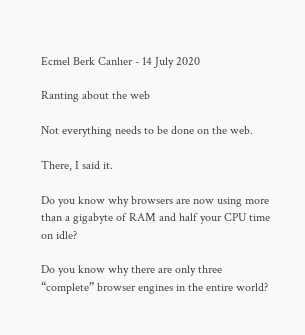Ecmel Berk Canlıer - 14 July 2020

Ranting about the web

Not everything needs to be done on the web.

There, I said it.

Do you know why browsers are now using more than a gigabyte of RAM and half your CPU time on idle?

Do you know why there are only three “complete” browser engines in the entire world?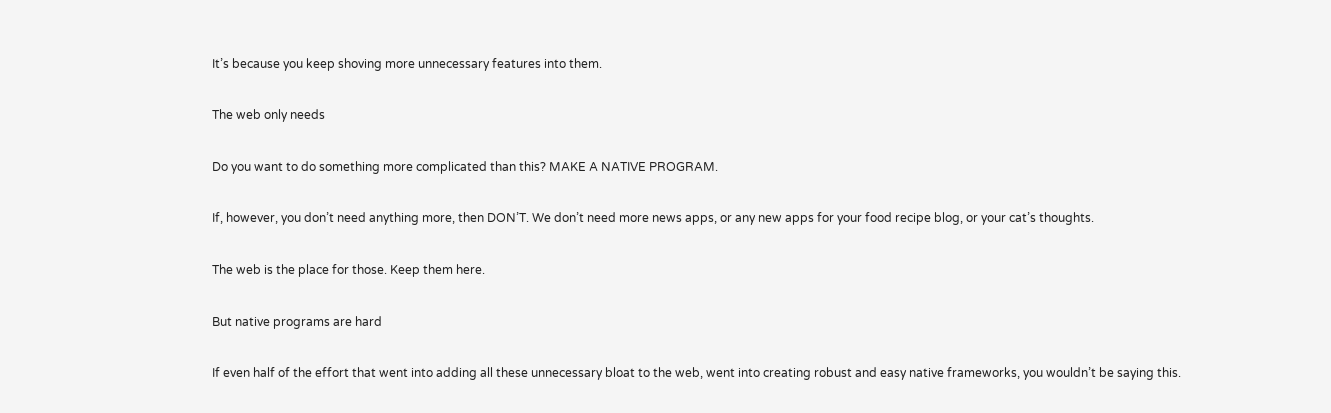It’s because you keep shoving more unnecessary features into them.

The web only needs

Do you want to do something more complicated than this? MAKE A NATIVE PROGRAM.

If, however, you don’t need anything more, then DON’T. We don’t need more news apps, or any new apps for your food recipe blog, or your cat’s thoughts.

The web is the place for those. Keep them here.

But native programs are hard

If even half of the effort that went into adding all these unnecessary bloat to the web, went into creating robust and easy native frameworks, you wouldn’t be saying this.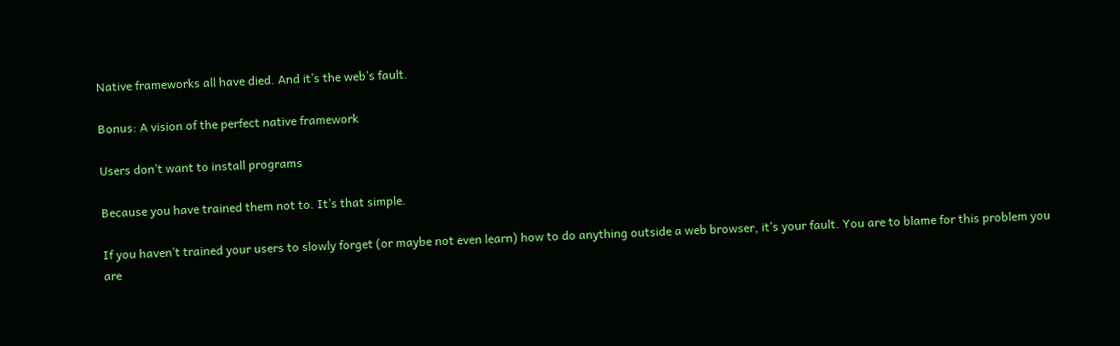Native frameworks all have died. And it’s the web’s fault.

Bonus: A vision of the perfect native framework

Users don’t want to install programs

Because you have trained them not to. It’s that simple.

If you haven’t trained your users to slowly forget (or maybe not even learn) how to do anything outside a web browser, it’s your fault. You are to blame for this problem you are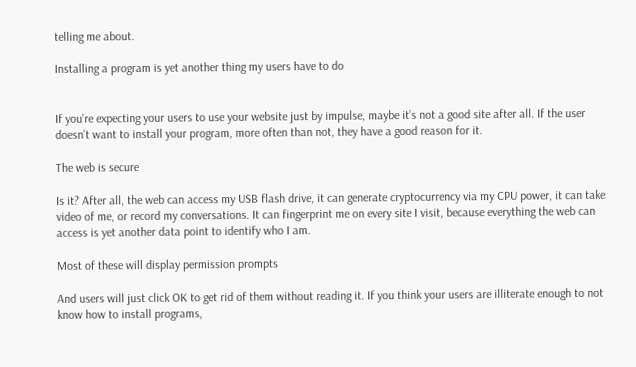telling me about.

Installing a program is yet another thing my users have to do


If you’re expecting your users to use your website just by impulse, maybe it’s not a good site after all. If the user doesn’t want to install your program, more often than not, they have a good reason for it.

The web is secure

Is it? After all, the web can access my USB flash drive, it can generate cryptocurrency via my CPU power, it can take video of me, or record my conversations. It can fingerprint me on every site I visit, because everything the web can access is yet another data point to identify who I am.

Most of these will display permission prompts

And users will just click OK to get rid of them without reading it. If you think your users are illiterate enough to not know how to install programs,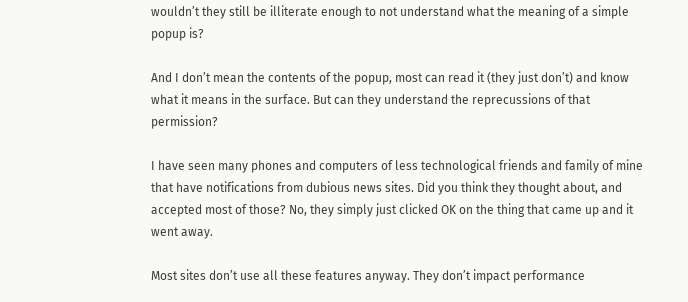wouldn’t they still be illiterate enough to not understand what the meaning of a simple popup is?

And I don’t mean the contents of the popup, most can read it (they just don’t) and know what it means in the surface. But can they understand the reprecussions of that permission?

I have seen many phones and computers of less technological friends and family of mine that have notifications from dubious news sites. Did you think they thought about, and accepted most of those? No, they simply just clicked OK on the thing that came up and it went away.

Most sites don’t use all these features anyway. They don’t impact performance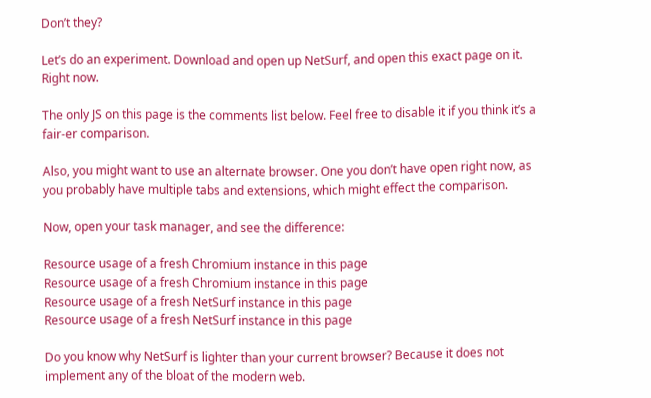Don’t they?

Let’s do an experiment. Download and open up NetSurf, and open this exact page on it. Right now.

The only JS on this page is the comments list below. Feel free to disable it if you think it’s a fair-er comparison.

Also, you might want to use an alternate browser. One you don’t have open right now, as you probably have multiple tabs and extensions, which might effect the comparison.

Now, open your task manager, and see the difference:

Resource usage of a fresh Chromium instance in this page
Resource usage of a fresh Chromium instance in this page
Resource usage of a fresh NetSurf instance in this page
Resource usage of a fresh NetSurf instance in this page

Do you know why NetSurf is lighter than your current browser? Because it does not implement any of the bloat of the modern web.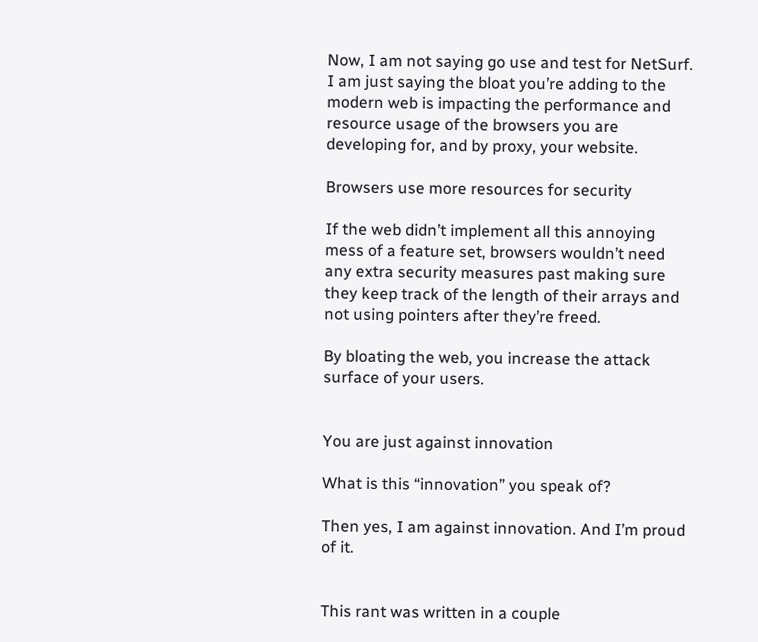Now, I am not saying go use and test for NetSurf. I am just saying the bloat you’re adding to the modern web is impacting the performance and resource usage of the browsers you are developing for, and by proxy, your website.

Browsers use more resources for security

If the web didn’t implement all this annoying mess of a feature set, browsers wouldn’t need any extra security measures past making sure they keep track of the length of their arrays and not using pointers after they’re freed.

By bloating the web, you increase the attack surface of your users.


You are just against innovation

What is this “innovation” you speak of?

Then yes, I am against innovation. And I’m proud of it.


This rant was written in a couple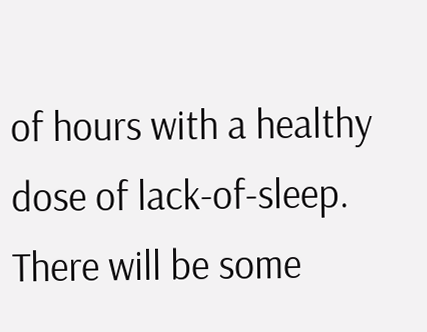of hours with a healthy dose of lack-of-sleep. There will be some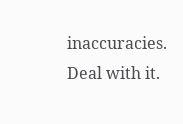inaccuracies. Deal with it.